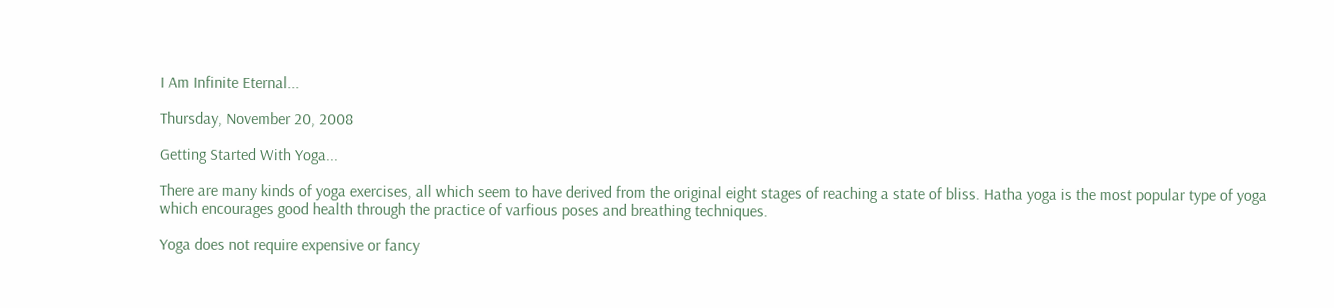I Am Infinite Eternal...

Thursday, November 20, 2008

Getting Started With Yoga...

There are many kinds of yoga exercises, all which seem to have derived from the original eight stages of reaching a state of bliss. Hatha yoga is the most popular type of yoga which encourages good health through the practice of varfious poses and breathing techniques.

Yoga does not require expensive or fancy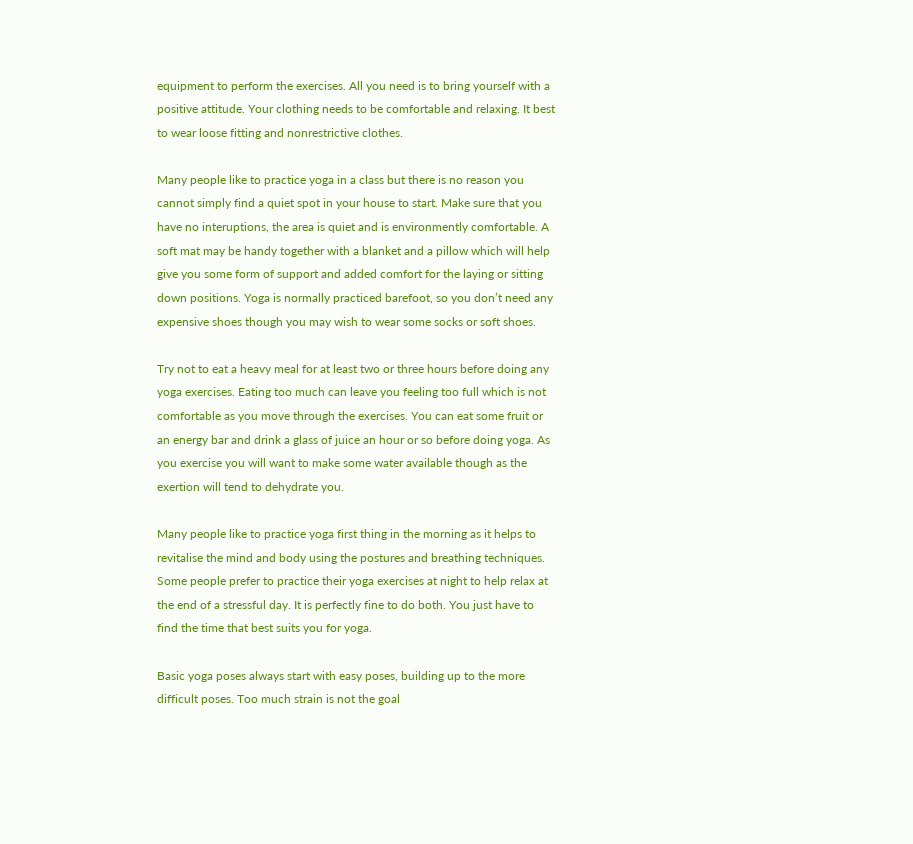equipment to perform the exercises. All you need is to bring yourself with a positive attitude. Your clothing needs to be comfortable and relaxing. It best to wear loose fitting and nonrestrictive clothes.

Many people like to practice yoga in a class but there is no reason you cannot simply find a quiet spot in your house to start. Make sure that you have no interuptions, the area is quiet and is environmently comfortable. A soft mat may be handy together with a blanket and a pillow which will help give you some form of support and added comfort for the laying or sitting down positions. Yoga is normally practiced barefoot, so you don’t need any expensive shoes though you may wish to wear some socks or soft shoes.

Try not to eat a heavy meal for at least two or three hours before doing any yoga exercises. Eating too much can leave you feeling too full which is not comfortable as you move through the exercises. You can eat some fruit or an energy bar and drink a glass of juice an hour or so before doing yoga. As you exercise you will want to make some water available though as the exertion will tend to dehydrate you.

Many people like to practice yoga first thing in the morning as it helps to revitalise the mind and body using the postures and breathing techniques. Some people prefer to practice their yoga exercises at night to help relax at the end of a stressful day. It is perfectly fine to do both. You just have to find the time that best suits you for yoga.

Basic yoga poses always start with easy poses, building up to the more difficult poses. Too much strain is not the goal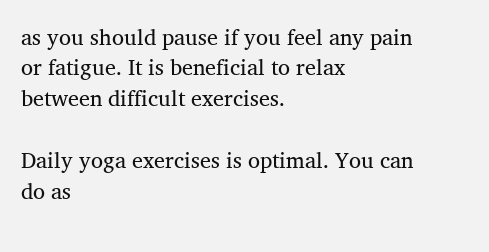as you should pause if you feel any pain or fatigue. It is beneficial to relax between difficult exercises.

Daily yoga exercises is optimal. You can do as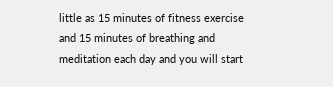little as 15 minutes of fitness exercise and 15 minutes of breathing and meditation each day and you will start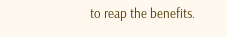to reap the benefits.